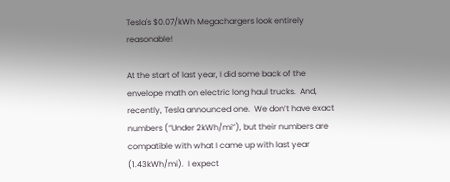Tesla's $0.07/kWh Megachargers look entirely reasonable!

At the start of last year, I did some back of the envelope math on electric long haul trucks.  And, recently, Tesla announced one.  We don’t have exact numbers (“Under 2kWh/mi”), but their numbers are compatible with what I came up with last year (1.43kWh/mi).  I expect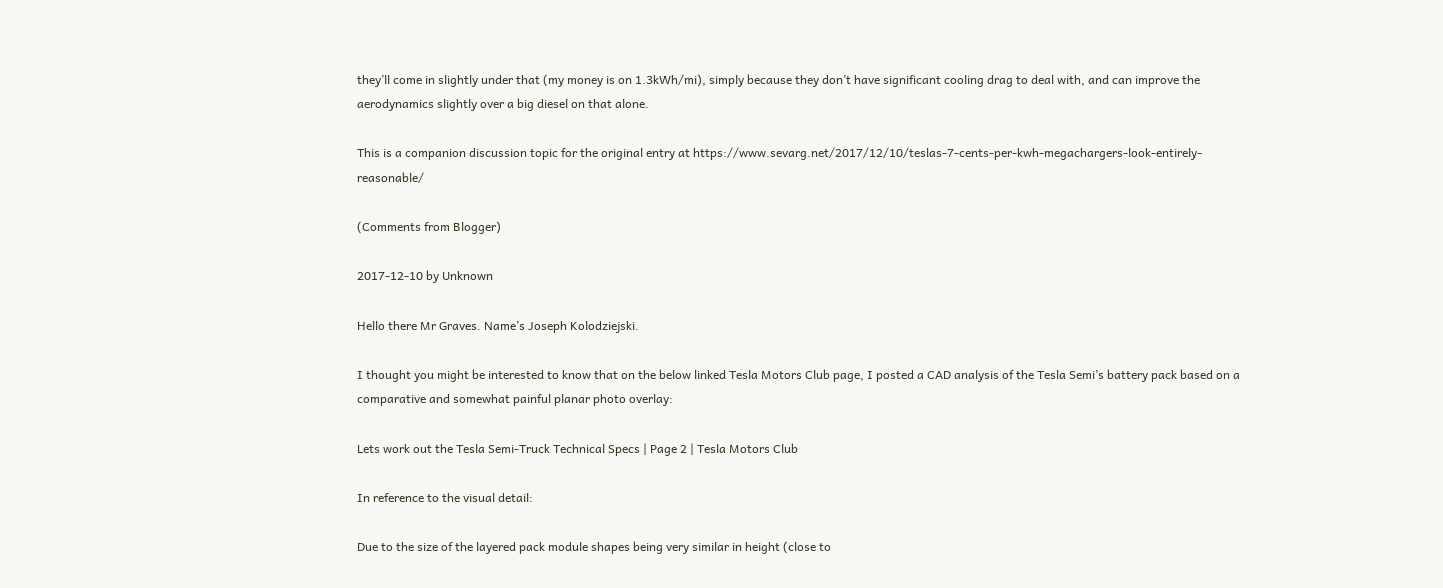they’ll come in slightly under that (my money is on 1.3kWh/mi), simply because they don’t have significant cooling drag to deal with, and can improve the aerodynamics slightly over a big diesel on that alone.

This is a companion discussion topic for the original entry at https://www.sevarg.net/2017/12/10/teslas-7-cents-per-kwh-megachargers-look-entirely-reasonable/

(Comments from Blogger)

2017-12-10 by Unknown

Hello there Mr Graves. Name’s Joseph Kolodziejski.

I thought you might be interested to know that on the below linked Tesla Motors Club page, I posted a CAD analysis of the Tesla Semi’s battery pack based on a comparative and somewhat painful planar photo overlay:

Lets work out the Tesla Semi-Truck Technical Specs | Page 2 | Tesla Motors Club

In reference to the visual detail:

Due to the size of the layered pack module shapes being very similar in height (close to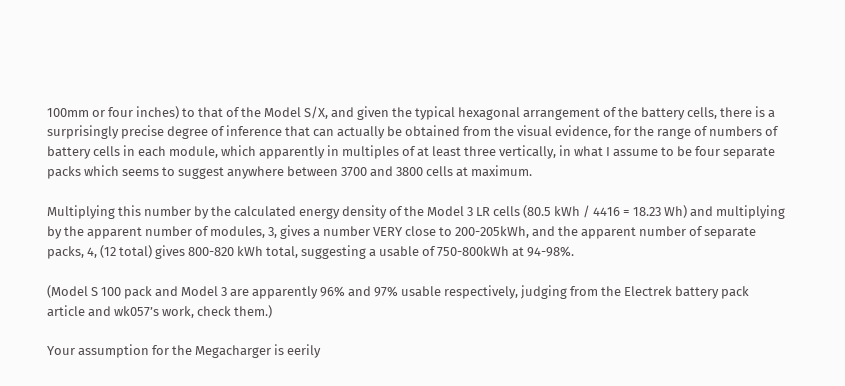100mm or four inches) to that of the Model S/X, and given the typical hexagonal arrangement of the battery cells, there is a surprisingly precise degree of inference that can actually be obtained from the visual evidence, for the range of numbers of battery cells in each module, which apparently in multiples of at least three vertically, in what I assume to be four separate packs which seems to suggest anywhere between 3700 and 3800 cells at maximum.

Multiplying this number by the calculated energy density of the Model 3 LR cells (80.5 kWh / 4416 = 18.23 Wh) and multiplying by the apparent number of modules, 3, gives a number VERY close to 200-205kWh, and the apparent number of separate packs, 4, (12 total) gives 800-820 kWh total, suggesting a usable of 750-800kWh at 94-98%.

(Model S 100 pack and Model 3 are apparently 96% and 97% usable respectively, judging from the Electrek battery pack article and wk057’s work, check them.)

Your assumption for the Megacharger is eerily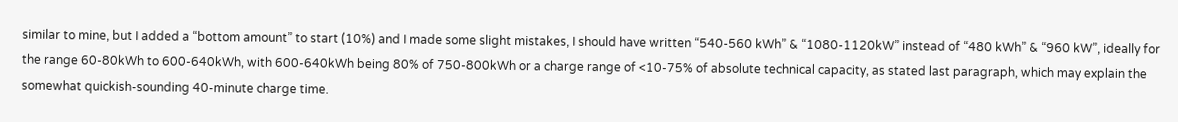similar to mine, but I added a “bottom amount” to start (10%) and I made some slight mistakes, I should have written “540-560 kWh” & “1080-1120kW” instead of “480 kWh” & “960 kW”, ideally for the range 60-80kWh to 600-640kWh, with 600-640kWh being 80% of 750-800kWh or a charge range of <10-75% of absolute technical capacity, as stated last paragraph, which may explain the somewhat quickish-sounding 40-minute charge time.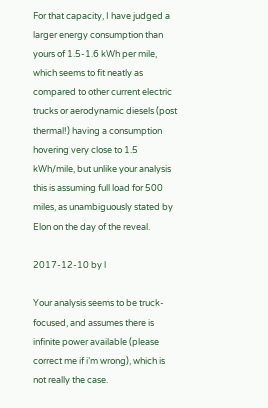For that capacity, I have judged a larger energy consumption than yours of 1.5-1.6 kWh per mile, which seems to fit neatly as compared to other current electric trucks or aerodynamic diesels (post thermal!) having a consumption hovering very close to 1.5 kWh/mile, but unlike your analysis this is assuming full load for 500 miles, as unambiguously stated by Elon on the day of the reveal.

2017-12-10 by l

Your analysis seems to be truck-focused, and assumes there is infinite power available (please correct me if i’m wrong), which is not really the case.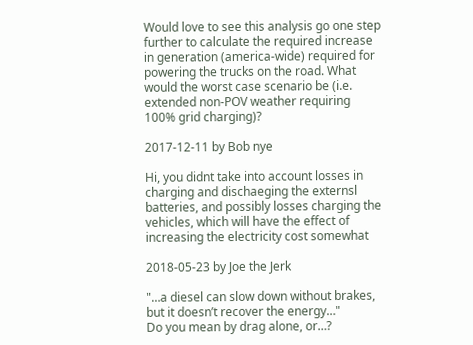Would love to see this analysis go one step further to calculate the required increase in generation (america-wide) required for powering the trucks on the road. What would the worst case scenario be (i.e. extended non-POV weather requiring 100% grid charging)?

2017-12-11 by Bob nye

Hi, you didnt take into account losses in charging and dischaeging the externsl batteries, and possibly losses charging the vehicles, which will have the effect of increasing the electricity cost somewhat

2018-05-23 by Joe the Jerk

"…a diesel can slow down without brakes, but it doesn’t recover the energy…"
Do you mean by drag alone, or…?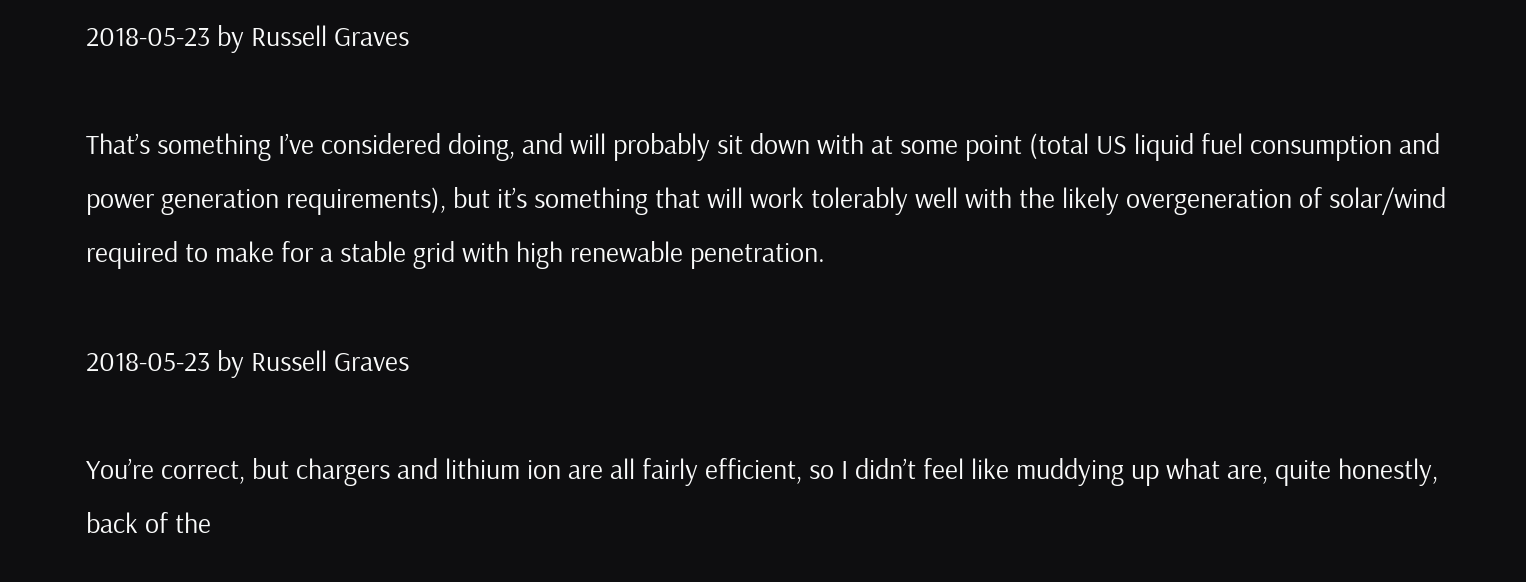2018-05-23 by Russell Graves

That’s something I’ve considered doing, and will probably sit down with at some point (total US liquid fuel consumption and power generation requirements), but it’s something that will work tolerably well with the likely overgeneration of solar/wind required to make for a stable grid with high renewable penetration.

2018-05-23 by Russell Graves

You’re correct, but chargers and lithium ion are all fairly efficient, so I didn’t feel like muddying up what are, quite honestly, back of the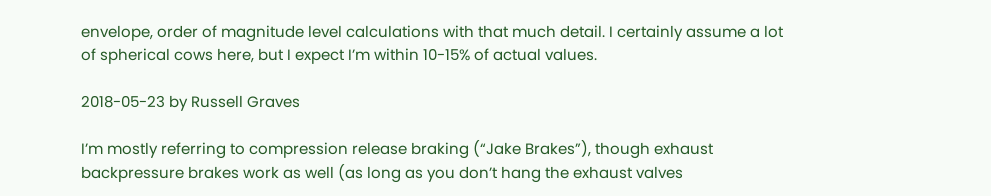envelope, order of magnitude level calculations with that much detail. I certainly assume a lot of spherical cows here, but I expect I’m within 10-15% of actual values.

2018-05-23 by Russell Graves

I’m mostly referring to compression release braking (“Jake Brakes”), though exhaust backpressure brakes work as well (as long as you don’t hang the exhaust valves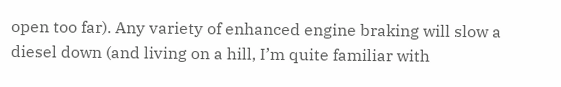open too far). Any variety of enhanced engine braking will slow a diesel down (and living on a hill, I’m quite familiar with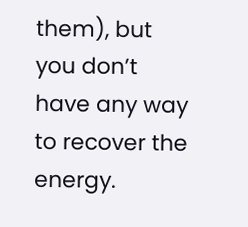them), but you don’t have any way to recover the energy.